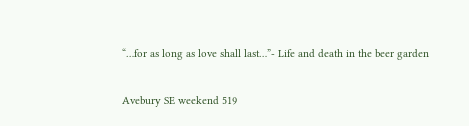“…for as long as love shall last…”- Life and death in the beer garden

Avebury SE weekend 519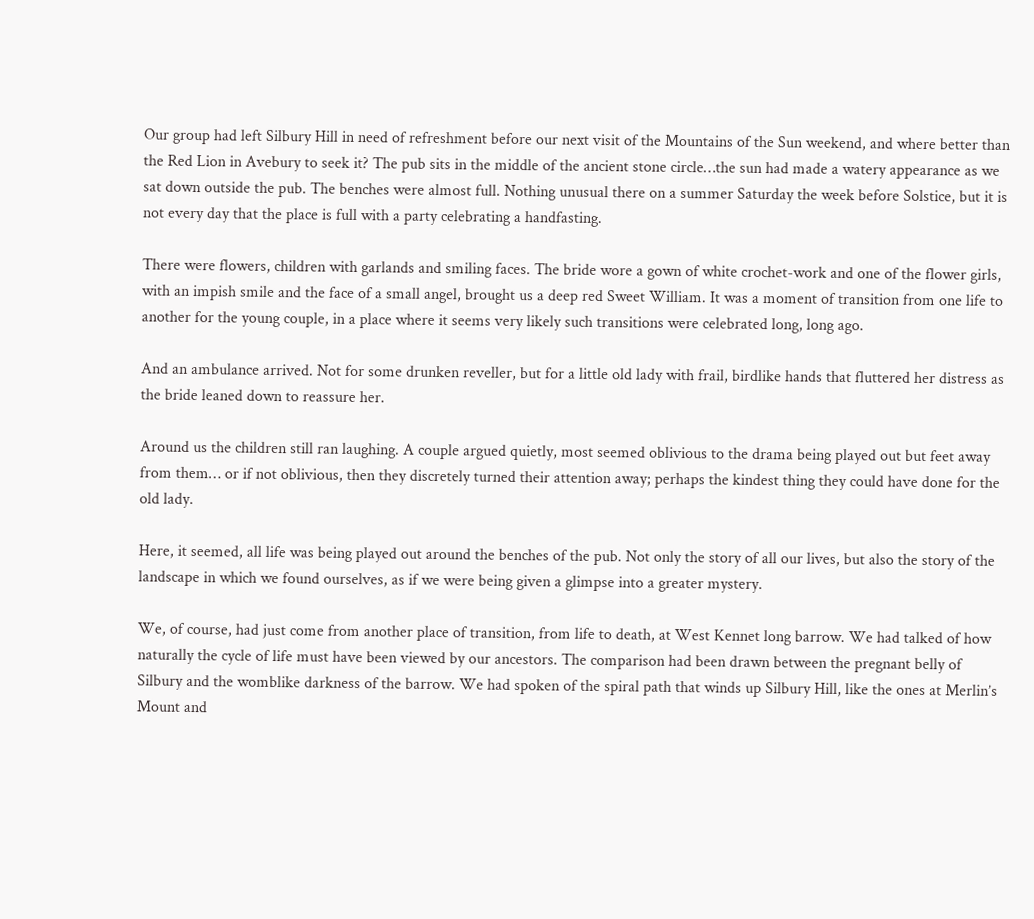Our group had left Silbury Hill in need of refreshment before our next visit of the Mountains of the Sun weekend, and where better than the Red Lion in Avebury to seek it? The pub sits in the middle of the ancient stone circle…the sun had made a watery appearance as we sat down outside the pub. The benches were almost full. Nothing unusual there on a summer Saturday the week before Solstice, but it is not every day that the place is full with a party celebrating a handfasting.

There were flowers, children with garlands and smiling faces. The bride wore a gown of white crochet-work and one of the flower girls, with an impish smile and the face of a small angel, brought us a deep red Sweet William. It was a moment of transition from one life to another for the young couple, in a place where it seems very likely such transitions were celebrated long, long ago.

And an ambulance arrived. Not for some drunken reveller, but for a little old lady with frail, birdlike hands that fluttered her distress as the bride leaned down to reassure her.

Around us the children still ran laughing. A couple argued quietly, most seemed oblivious to the drama being played out but feet away from them… or if not oblivious, then they discretely turned their attention away; perhaps the kindest thing they could have done for the old lady.

Here, it seemed, all life was being played out around the benches of the pub. Not only the story of all our lives, but also the story of the landscape in which we found ourselves, as if we were being given a glimpse into a greater mystery.

We, of course, had just come from another place of transition, from life to death, at West Kennet long barrow. We had talked of how naturally the cycle of life must have been viewed by our ancestors. The comparison had been drawn between the pregnant belly of Silbury and the womblike darkness of the barrow. We had spoken of the spiral path that winds up Silbury Hill, like the ones at Merlin’s Mount and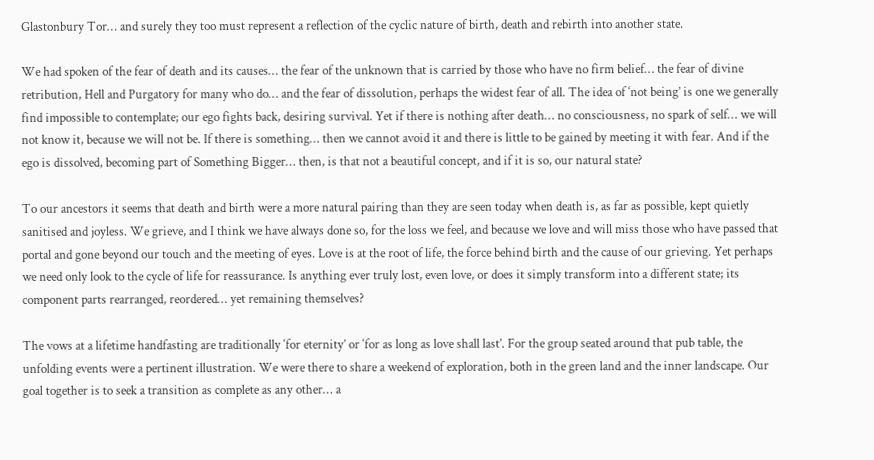Glastonbury Tor… and surely they too must represent a reflection of the cyclic nature of birth, death and rebirth into another state.

We had spoken of the fear of death and its causes… the fear of the unknown that is carried by those who have no firm belief… the fear of divine retribution, Hell and Purgatory for many who do… and the fear of dissolution, perhaps the widest fear of all. The idea of ‘not being’ is one we generally find impossible to contemplate; our ego fights back, desiring survival. Yet if there is nothing after death… no consciousness, no spark of self… we will not know it, because we will not be. If there is something… then we cannot avoid it and there is little to be gained by meeting it with fear. And if the ego is dissolved, becoming part of Something Bigger… then, is that not a beautiful concept, and if it is so, our natural state?

To our ancestors it seems that death and birth were a more natural pairing than they are seen today when death is, as far as possible, kept quietly sanitised and joyless. We grieve, and I think we have always done so, for the loss we feel, and because we love and will miss those who have passed that portal and gone beyond our touch and the meeting of eyes. Love is at the root of life, the force behind birth and the cause of our grieving. Yet perhaps we need only look to the cycle of life for reassurance. Is anything ever truly lost, even love, or does it simply transform into a different state; its component parts rearranged, reordered… yet remaining themselves?

The vows at a lifetime handfasting are traditionally ‘for eternity’ or ‘for as long as love shall last’. For the group seated around that pub table, the unfolding events were a pertinent illustration. We were there to share a weekend of exploration, both in the green land and the inner landscape. Our goal together is to seek a transition as complete as any other… a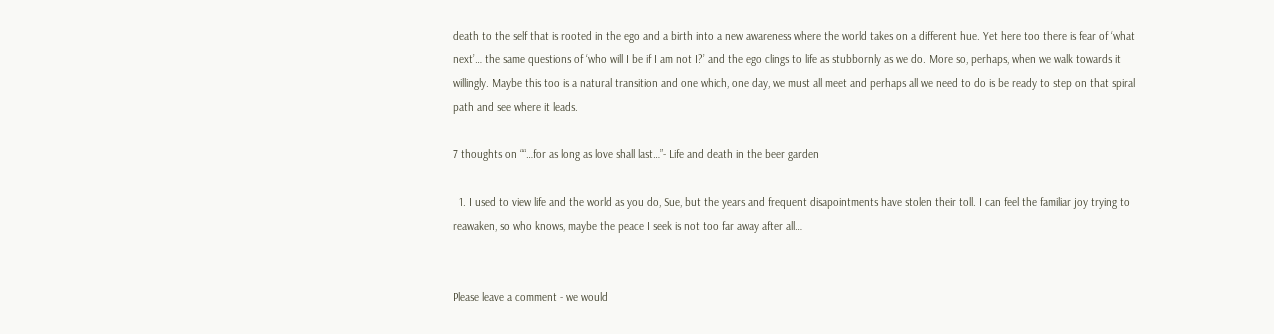death to the self that is rooted in the ego and a birth into a new awareness where the world takes on a different hue. Yet here too there is fear of ‘what next’… the same questions of ‘who will I be if I am not I?’ and the ego clings to life as stubbornly as we do. More so, perhaps, when we walk towards it willingly. Maybe this too is a natural transition and one which, one day, we must all meet and perhaps all we need to do is be ready to step on that spiral path and see where it leads.

7 thoughts on ““…for as long as love shall last…”- Life and death in the beer garden

  1. I used to view life and the world as you do, Sue, but the years and frequent disapointments have stolen their toll. I can feel the familiar joy trying to reawaken, so who knows, maybe the peace I seek is not too far away after all…


Please leave a comment - we would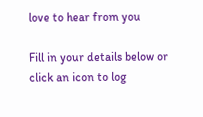love to hear from you

Fill in your details below or click an icon to log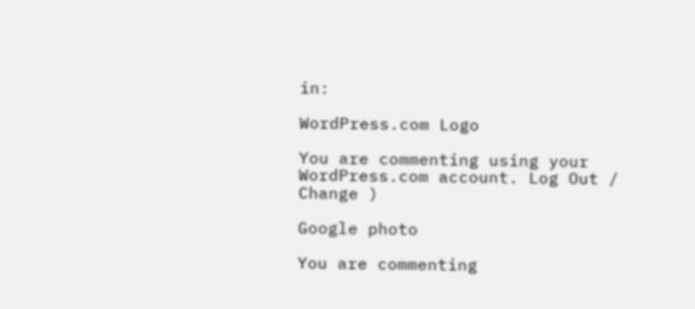in:

WordPress.com Logo

You are commenting using your WordPress.com account. Log Out /  Change )

Google photo

You are commenting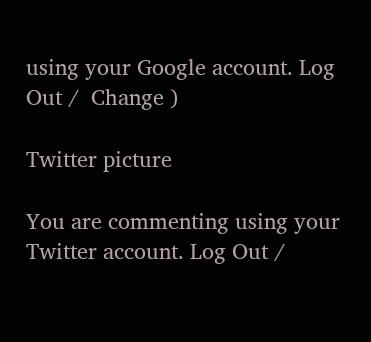using your Google account. Log Out /  Change )

Twitter picture

You are commenting using your Twitter account. Log Out /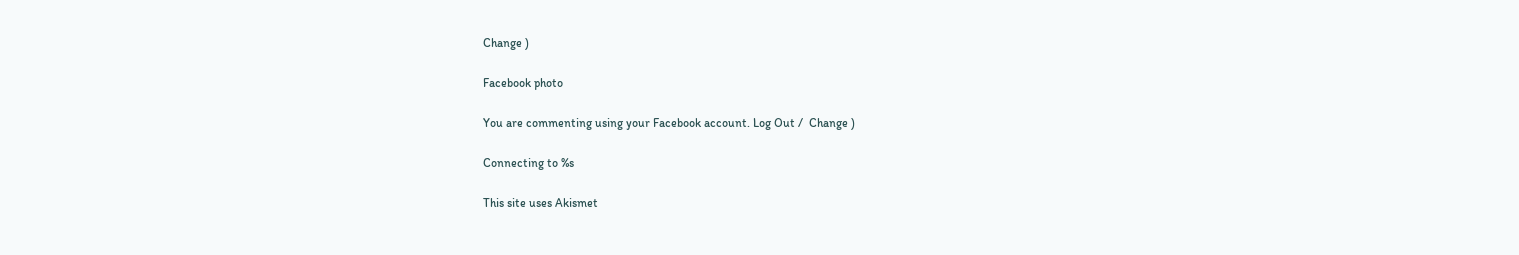Change )

Facebook photo

You are commenting using your Facebook account. Log Out /  Change )

Connecting to %s

This site uses Akismet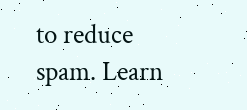to reduce spam. Learn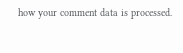how your comment data is processed.